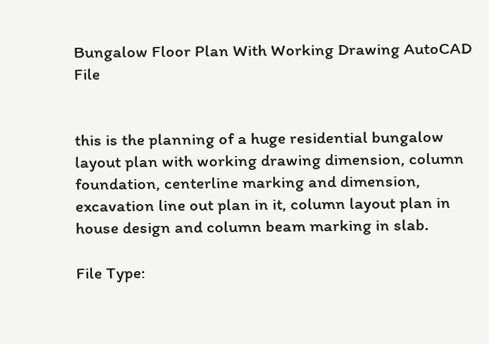Bungalow Floor Plan With Working Drawing AutoCAD File


this is the planning of a huge residential bungalow layout plan with working drawing dimension, column foundation, centerline marking and dimension, excavation line out plan in it, column layout plan in house design and column beam marking in slab.

File Type: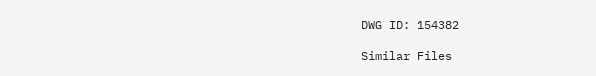DWG ID: 154382

Similar Files